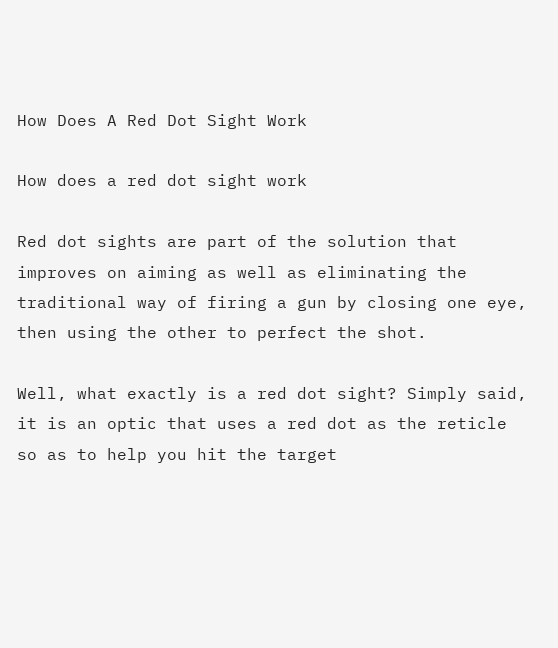How Does A Red Dot Sight Work

How does a red dot sight work

Red dot sights are part of the solution that improves on aiming as well as eliminating the traditional way of firing a gun by closing one eye, then using the other to perfect the shot.

Well, what exactly is a red dot sight? Simply said, it is an optic that uses a red dot as the reticle so as to help you hit the target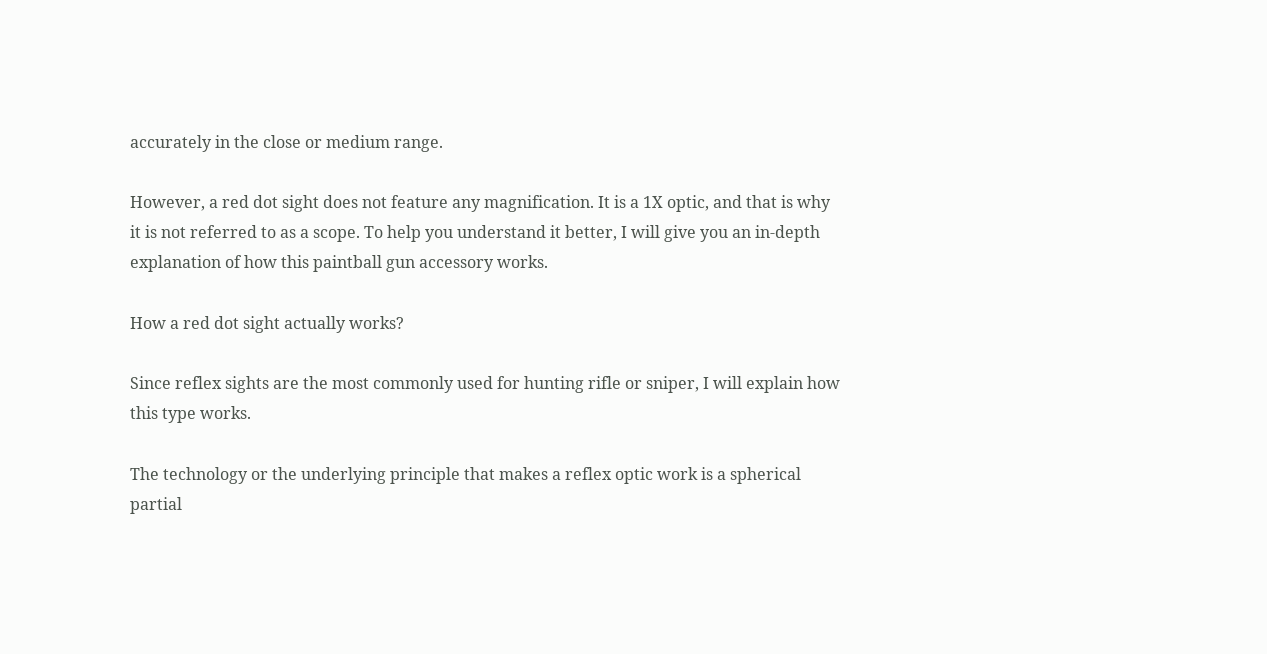accurately in the close or medium range.

However, a red dot sight does not feature any magnification. It is a 1X optic, and that is why it is not referred to as a scope. To help you understand it better, I will give you an in-depth explanation of how this paintball gun accessory works.

How a red dot sight actually works?

Since reflex sights are the most commonly used for hunting rifle or sniper, I will explain how this type works.

The technology or the underlying principle that makes a reflex optic work is a spherical partial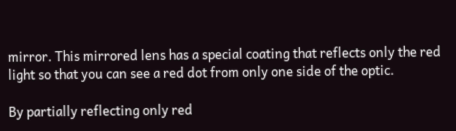mirror. This mirrored lens has a special coating that reflects only the red light so that you can see a red dot from only one side of the optic.

By partially reflecting only red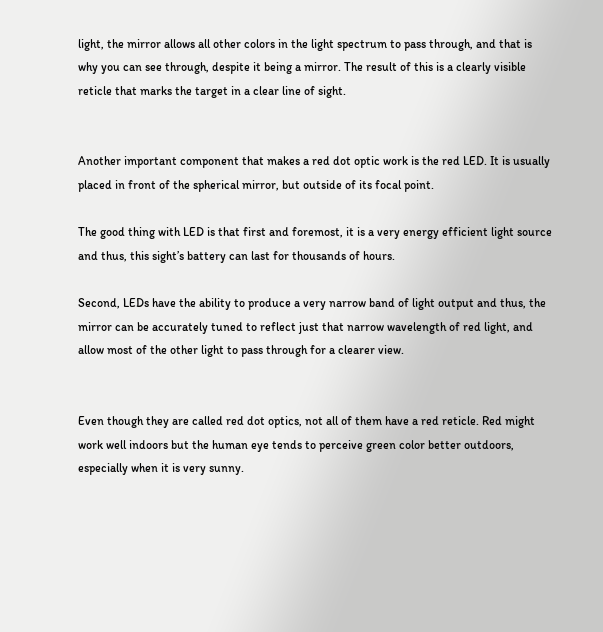light, the mirror allows all other colors in the light spectrum to pass through, and that is why you can see through, despite it being a mirror. The result of this is a clearly visible reticle that marks the target in a clear line of sight.


Another important component that makes a red dot optic work is the red LED. It is usually placed in front of the spherical mirror, but outside of its focal point.

The good thing with LED is that first and foremost, it is a very energy efficient light source and thus, this sight’s battery can last for thousands of hours.

Second, LEDs have the ability to produce a very narrow band of light output and thus, the mirror can be accurately tuned to reflect just that narrow wavelength of red light, and allow most of the other light to pass through for a clearer view.


Even though they are called red dot optics, not all of them have a red reticle. Red might work well indoors but the human eye tends to perceive green color better outdoors, especially when it is very sunny.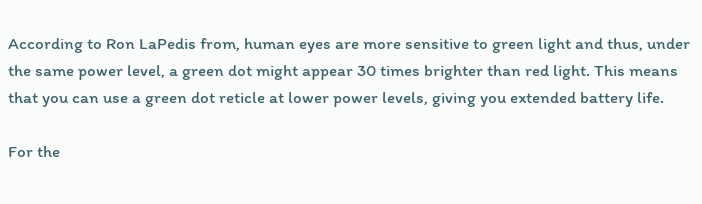According to Ron LaPedis from, human eyes are more sensitive to green light and thus, under the same power level, a green dot might appear 30 times brighter than red light. This means that you can use a green dot reticle at lower power levels, giving you extended battery life.

For the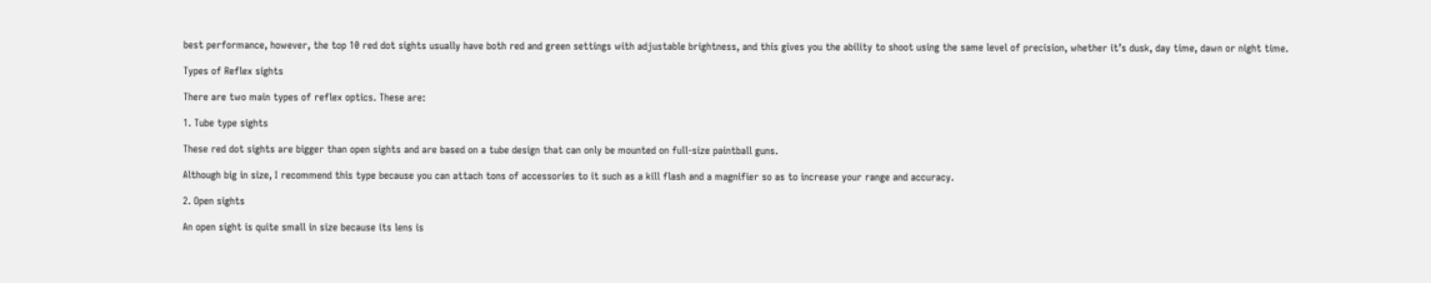best performance, however, the top 10 red dot sights usually have both red and green settings with adjustable brightness, and this gives you the ability to shoot using the same level of precision, whether it’s dusk, day time, dawn or night time.

Types of Reflex sights

There are two main types of reflex optics. These are:

1. Tube type sights

These red dot sights are bigger than open sights and are based on a tube design that can only be mounted on full-size paintball guns.

Although big in size, I recommend this type because you can attach tons of accessories to it such as a kill flash and a magnifier so as to increase your range and accuracy.

2. Open sights

An open sight is quite small in size because its lens is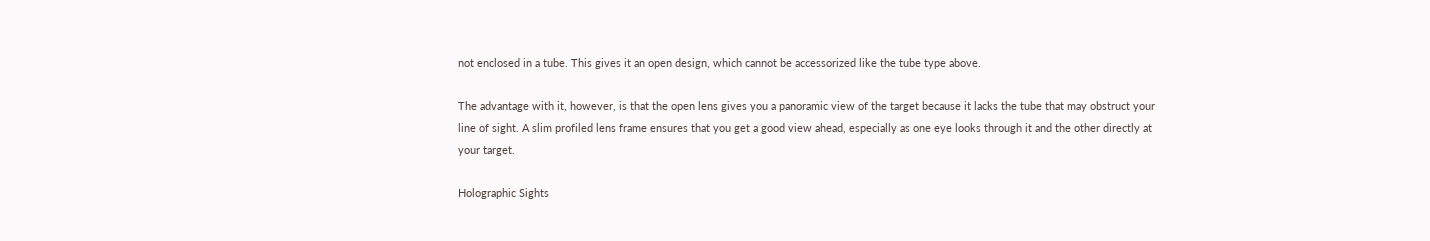not enclosed in a tube. This gives it an open design, which cannot be accessorized like the tube type above.

The advantage with it, however, is that the open lens gives you a panoramic view of the target because it lacks the tube that may obstruct your line of sight. A slim profiled lens frame ensures that you get a good view ahead, especially as one eye looks through it and the other directly at your target.

Holographic Sights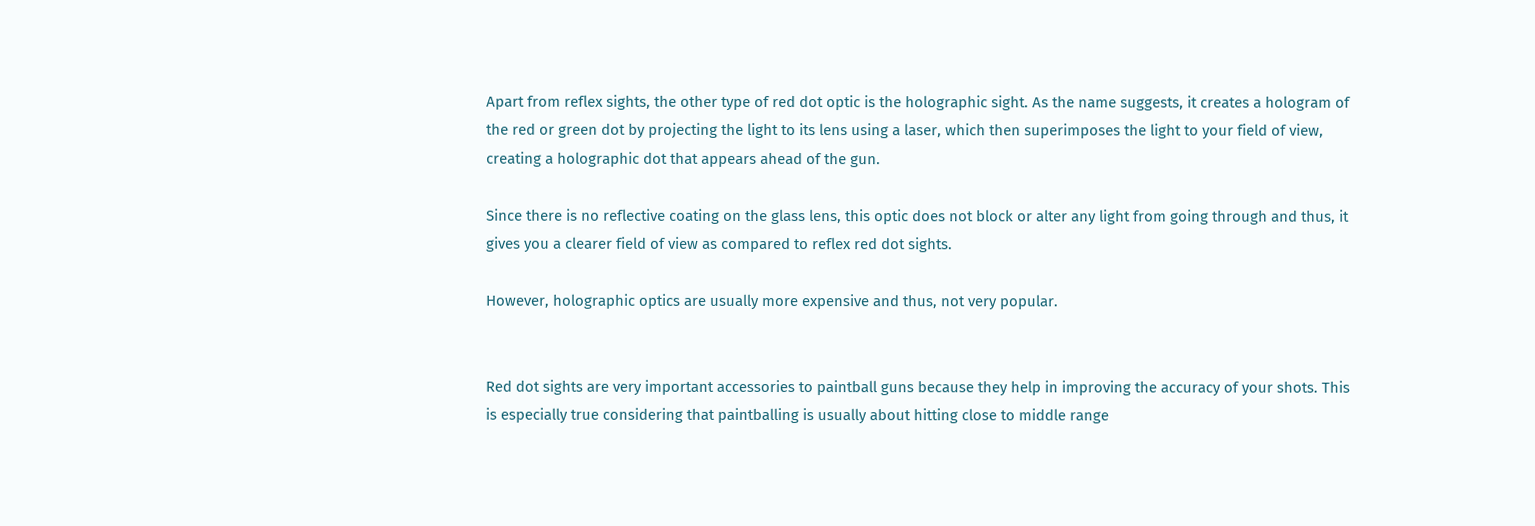Apart from reflex sights, the other type of red dot optic is the holographic sight. As the name suggests, it creates a hologram of the red or green dot by projecting the light to its lens using a laser, which then superimposes the light to your field of view, creating a holographic dot that appears ahead of the gun.

Since there is no reflective coating on the glass lens, this optic does not block or alter any light from going through and thus, it gives you a clearer field of view as compared to reflex red dot sights.

However, holographic optics are usually more expensive and thus, not very popular.


Red dot sights are very important accessories to paintball guns because they help in improving the accuracy of your shots. This is especially true considering that paintballing is usually about hitting close to middle range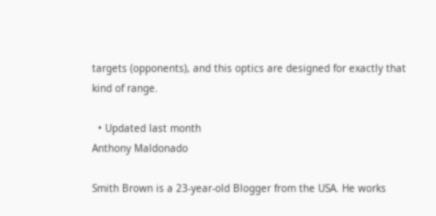targets (opponents), and this optics are designed for exactly that kind of range.

  • Updated last month
Anthony Maldonado

Smith Brown is a 23-year-old Blogger from the USA. He works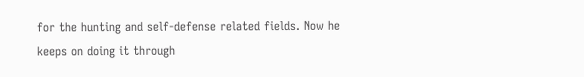for the hunting and self-defense related fields. Now he keeps on doing it through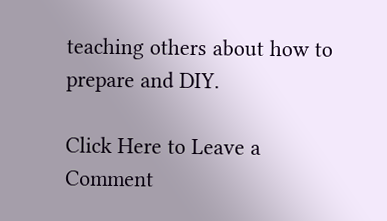teaching others about how to prepare and DIY.

Click Here to Leave a Comment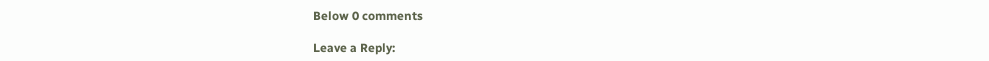Below 0 comments

Leave a Reply: